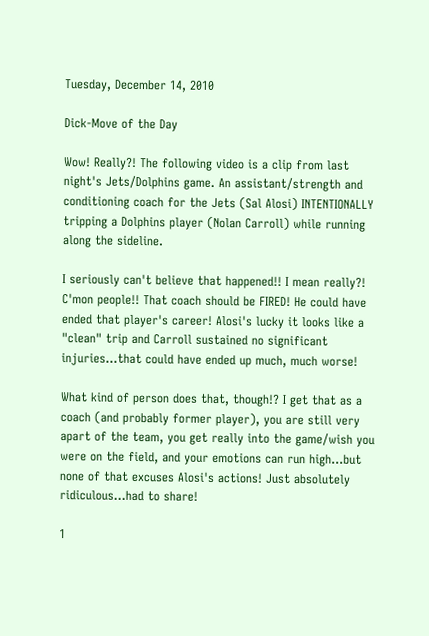Tuesday, December 14, 2010

Dick-Move of the Day

Wow! Really?! The following video is a clip from last night's Jets/Dolphins game. An assistant/strength and conditioning coach for the Jets (Sal Alosi) INTENTIONALLY tripping a Dolphins player (Nolan Carroll) while running along the sideline.

I seriously can't believe that happened!! I mean really?! C'mon people!! That coach should be FIRED! He could have ended that player's career! Alosi's lucky it looks like a "clean" trip and Carroll sustained no significant injuries...that could have ended up much, much worse!

What kind of person does that, though!? I get that as a coach (and probably former player), you are still very apart of the team, you get really into the game/wish you were on the field, and your emotions can run high...but none of that excuses Alosi's actions! Just absolutely ridiculous...had to share!

1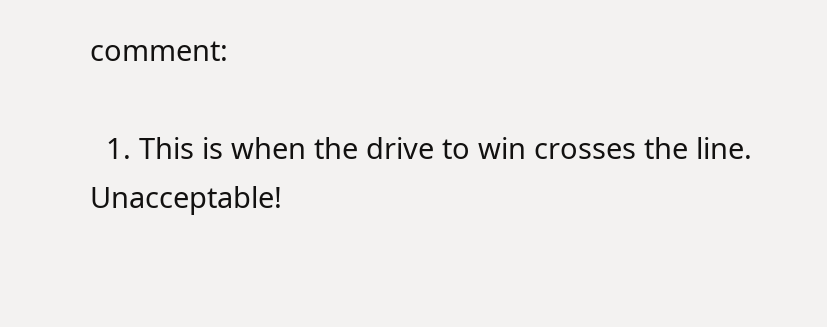comment:

  1. This is when the drive to win crosses the line. Unacceptable!